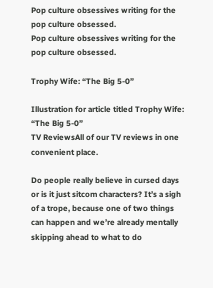Pop culture obsessives writing for the pop culture obsessed.
Pop culture obsessives writing for the pop culture obsessed.

Trophy Wife: “The Big 5-0”

Illustration for article titled Trophy Wife: “The Big 5-0”
TV ReviewsAll of our TV reviews in one convenient place.

Do people really believe in cursed days or is it just sitcom characters? It’s a sigh of a trope, because one of two things can happen and we’re already mentally skipping ahead to what to do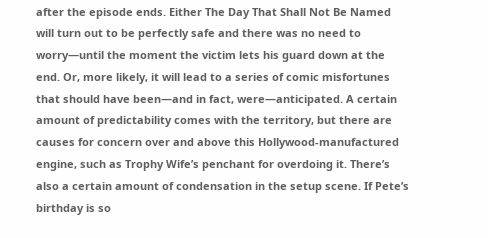after the episode ends. Either The Day That Shall Not Be Named will turn out to be perfectly safe and there was no need to worry—until the moment the victim lets his guard down at the end. Or, more likely, it will lead to a series of comic misfortunes that should have been—and in fact, were—anticipated. A certain amount of predictability comes with the territory, but there are causes for concern over and above this Hollywood-manufactured engine, such as Trophy Wife’s penchant for overdoing it. There’s also a certain amount of condensation in the setup scene. If Pete’s birthday is so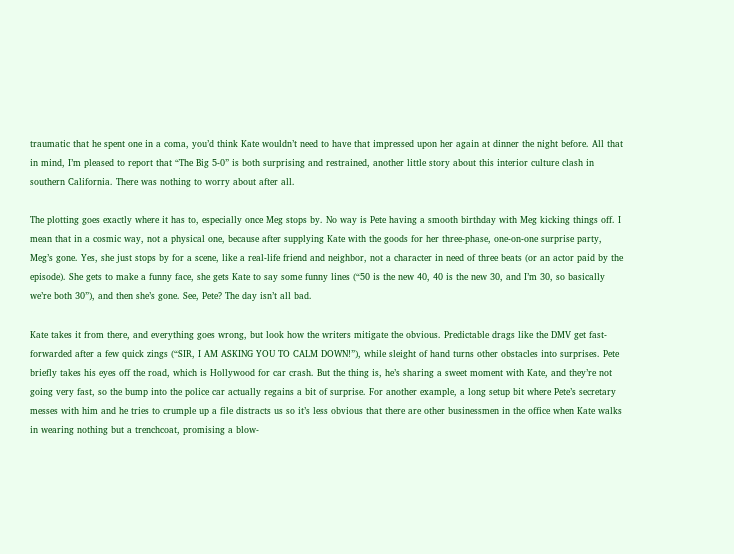traumatic that he spent one in a coma, you’d think Kate wouldn’t need to have that impressed upon her again at dinner the night before. All that in mind, I’m pleased to report that “The Big 5-0” is both surprising and restrained, another little story about this interior culture clash in southern California. There was nothing to worry about after all.

The plotting goes exactly where it has to, especially once Meg stops by. No way is Pete having a smooth birthday with Meg kicking things off. I mean that in a cosmic way, not a physical one, because after supplying Kate with the goods for her three-phase, one-on-one surprise party, Meg’s gone. Yes, she just stops by for a scene, like a real-life friend and neighbor, not a character in need of three beats (or an actor paid by the episode). She gets to make a funny face, she gets Kate to say some funny lines (“50 is the new 40, 40 is the new 30, and I’m 30, so basically we’re both 30”), and then she’s gone. See, Pete? The day isn’t all bad.

Kate takes it from there, and everything goes wrong, but look how the writers mitigate the obvious. Predictable drags like the DMV get fast-forwarded after a few quick zings (“SIR, I AM ASKING YOU TO CALM DOWN!”), while sleight of hand turns other obstacles into surprises. Pete briefly takes his eyes off the road, which is Hollywood for car crash. But the thing is, he’s sharing a sweet moment with Kate, and they’re not going very fast, so the bump into the police car actually regains a bit of surprise. For another example, a long setup bit where Pete’s secretary messes with him and he tries to crumple up a file distracts us so it’s less obvious that there are other businessmen in the office when Kate walks in wearing nothing but a trenchcoat, promising a blow-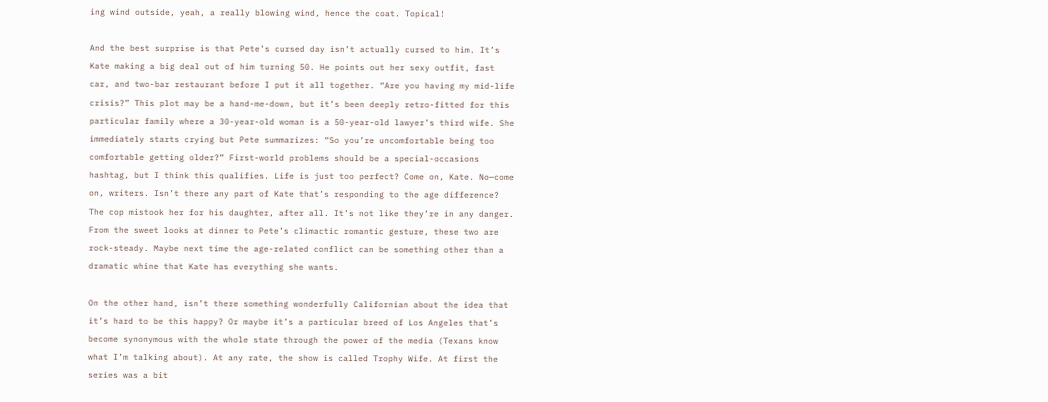ing wind outside, yeah, a really blowing wind, hence the coat. Topical!

And the best surprise is that Pete’s cursed day isn’t actually cursed to him. It’s Kate making a big deal out of him turning 50. He points out her sexy outfit, fast car, and two-bar restaurant before I put it all together. “Are you having my mid-life crisis?” This plot may be a hand-me-down, but it’s been deeply retro-fitted for this particular family where a 30-year-old woman is a 50-year-old lawyer’s third wife. She immediately starts crying but Pete summarizes: “So you’re uncomfortable being too comfortable getting older?” First-world problems should be a special-occasions hashtag, but I think this qualifies. Life is just too perfect? Come on, Kate. No—come on, writers. Isn’t there any part of Kate that’s responding to the age difference? The cop mistook her for his daughter, after all. It’s not like they’re in any danger. From the sweet looks at dinner to Pete’s climactic romantic gesture, these two are rock-steady. Maybe next time the age-related conflict can be something other than a dramatic whine that Kate has everything she wants.

On the other hand, isn’t there something wonderfully Californian about the idea that it’s hard to be this happy? Or maybe it’s a particular breed of Los Angeles that’s become synonymous with the whole state through the power of the media (Texans know what I’m talking about). At any rate, the show is called Trophy Wife. At first the series was a bit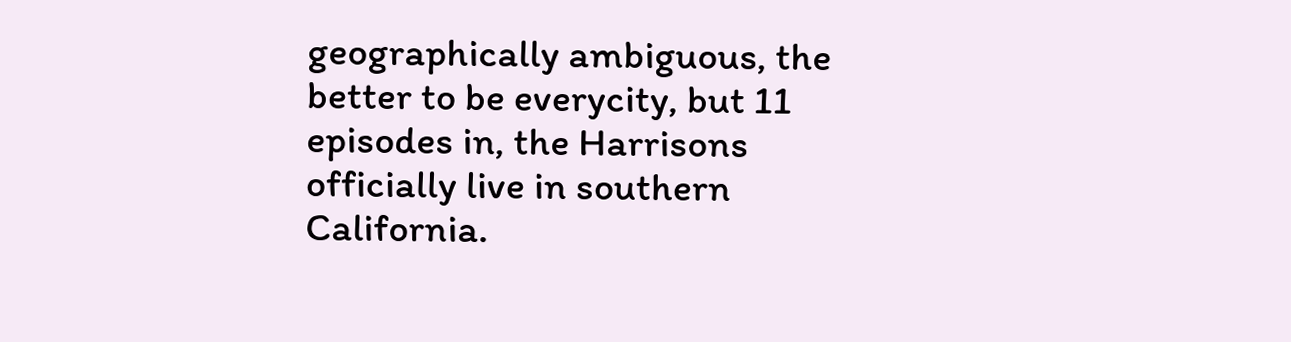geographically ambiguous, the better to be everycity, but 11 episodes in, the Harrisons officially live in southern California.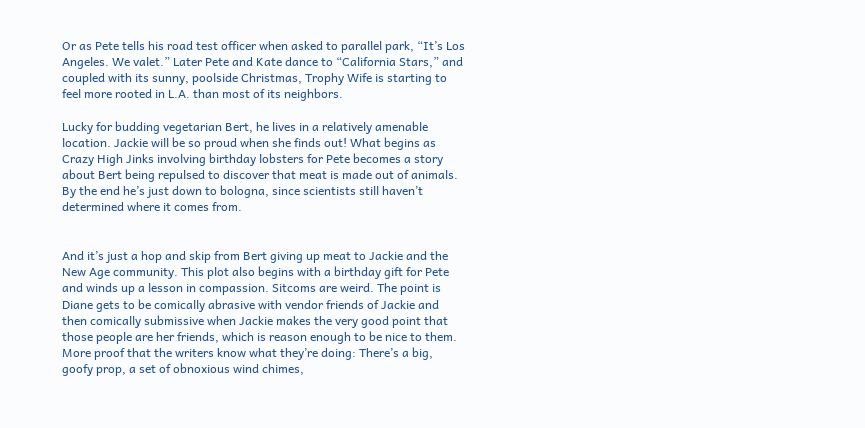Or as Pete tells his road test officer when asked to parallel park, “It’s Los Angeles. We valet.” Later Pete and Kate dance to “California Stars,” and coupled with its sunny, poolside Christmas, Trophy Wife is starting to feel more rooted in L.A. than most of its neighbors.

Lucky for budding vegetarian Bert, he lives in a relatively amenable location. Jackie will be so proud when she finds out! What begins as Crazy High Jinks involving birthday lobsters for Pete becomes a story about Bert being repulsed to discover that meat is made out of animals. By the end he’s just down to bologna, since scientists still haven’t determined where it comes from.


And it’s just a hop and skip from Bert giving up meat to Jackie and the New Age community. This plot also begins with a birthday gift for Pete and winds up a lesson in compassion. Sitcoms are weird. The point is Diane gets to be comically abrasive with vendor friends of Jackie and then comically submissive when Jackie makes the very good point that those people are her friends, which is reason enough to be nice to them. More proof that the writers know what they’re doing: There’s a big, goofy prop, a set of obnoxious wind chimes,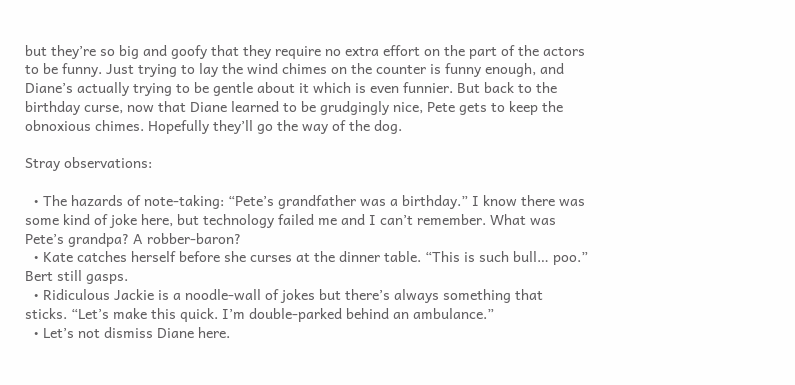but they’re so big and goofy that they require no extra effort on the part of the actors to be funny. Just trying to lay the wind chimes on the counter is funny enough, and Diane’s actually trying to be gentle about it which is even funnier. But back to the birthday curse, now that Diane learned to be grudgingly nice, Pete gets to keep the obnoxious chimes. Hopefully they’ll go the way of the dog.

Stray observations:

  • The hazards of note-taking: “Pete’s grandfather was a birthday.” I know there was some kind of joke here, but technology failed me and I can’t remember. What was Pete’s grandpa? A robber-baron?
  • Kate catches herself before she curses at the dinner table. “This is such bull… poo.” Bert still gasps.
  • Ridiculous Jackie is a noodle-wall of jokes but there’s always something that sticks. “Let’s make this quick. I’m double-parked behind an ambulance.”
  • Let’s not dismiss Diane here.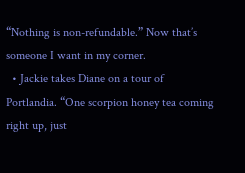“Nothing is non-refundable.” Now that’s someone I want in my corner.
  • Jackie takes Diane on a tour of Portlandia. “One scorpion honey tea coming right up, just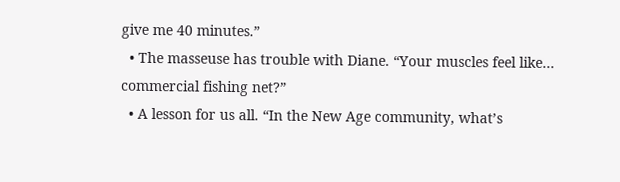give me 40 minutes.”
  • The masseuse has trouble with Diane. “Your muscles feel like… commercial fishing net?”
  • A lesson for us all. “In the New Age community, what’s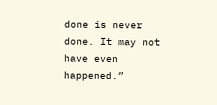done is never done. It may not have even happened.”